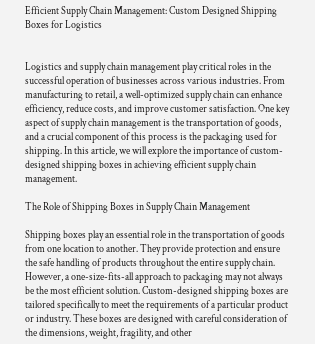Efficient Supply Chain Management: Custom Designed Shipping Boxes for Logistics


Logistics and supply chain management play critical roles in the successful operation of businesses across various industries. From manufacturing to retail, a well-optimized supply chain can enhance efficiency, reduce costs, and improve customer satisfaction. One key aspect of supply chain management is the transportation of goods, and a crucial component of this process is the packaging used for shipping. In this article, we will explore the importance of custom-designed shipping boxes in achieving efficient supply chain management.

The Role of Shipping Boxes in Supply Chain Management

Shipping boxes play an essential role in the transportation of goods from one location to another. They provide protection and ensure the safe handling of products throughout the entire supply chain. However, a one-size-fits-all approach to packaging may not always be the most efficient solution. Custom-designed shipping boxes are tailored specifically to meet the requirements of a particular product or industry. These boxes are designed with careful consideration of the dimensions, weight, fragility, and other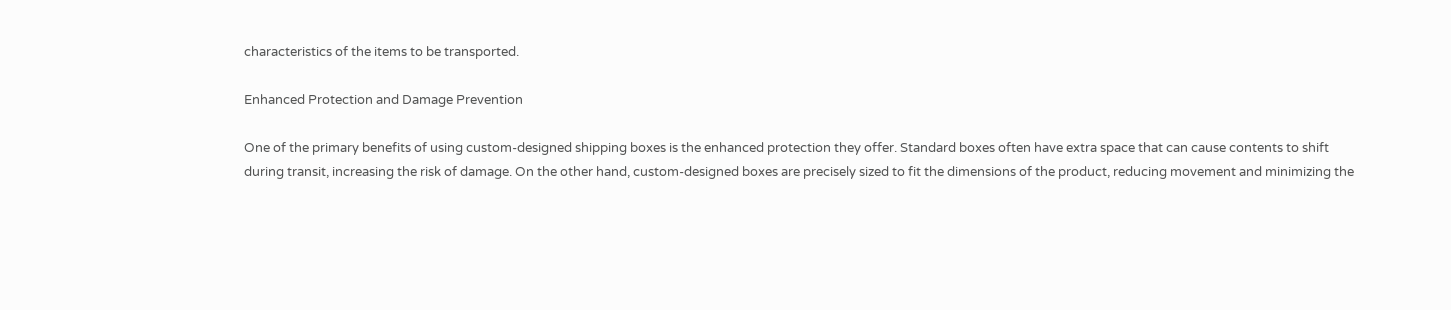characteristics of the items to be transported.

Enhanced Protection and Damage Prevention

One of the primary benefits of using custom-designed shipping boxes is the enhanced protection they offer. Standard boxes often have extra space that can cause contents to shift during transit, increasing the risk of damage. On the other hand, custom-designed boxes are precisely sized to fit the dimensions of the product, reducing movement and minimizing the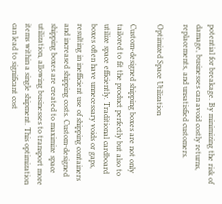potential for breakage. By minimizing the risk of damage, businesses can avoid costly returns, replacements, and unsatisfied customers.

Optimized Space Utilization

Custom-designed shipping boxes are not only tailored to fit the product perfectly but also to utilize space efficiently. Traditional cardboard boxes often have unnecessary voids or gaps, resulting in inefficient use of shipping containers and increased shipping costs. Custom-designed shipping boxes are created to maximize space utilization, allowing businesses to transport more items within a single shipment. This optimization can lead to significant cost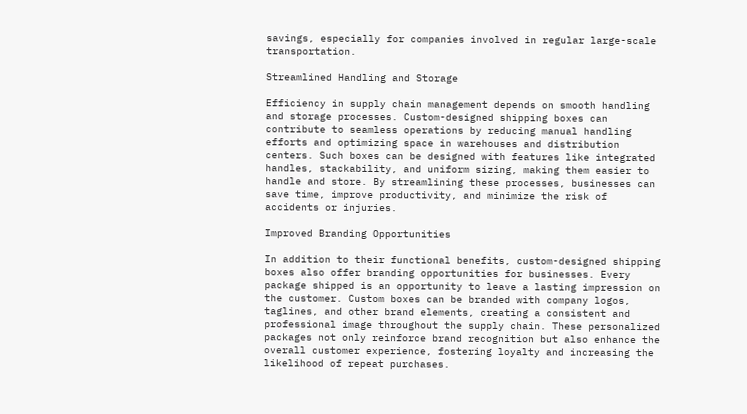savings, especially for companies involved in regular large-scale transportation.

Streamlined Handling and Storage

Efficiency in supply chain management depends on smooth handling and storage processes. Custom-designed shipping boxes can contribute to seamless operations by reducing manual handling efforts and optimizing space in warehouses and distribution centers. Such boxes can be designed with features like integrated handles, stackability, and uniform sizing, making them easier to handle and store. By streamlining these processes, businesses can save time, improve productivity, and minimize the risk of accidents or injuries.

Improved Branding Opportunities

In addition to their functional benefits, custom-designed shipping boxes also offer branding opportunities for businesses. Every package shipped is an opportunity to leave a lasting impression on the customer. Custom boxes can be branded with company logos, taglines, and other brand elements, creating a consistent and professional image throughout the supply chain. These personalized packages not only reinforce brand recognition but also enhance the overall customer experience, fostering loyalty and increasing the likelihood of repeat purchases.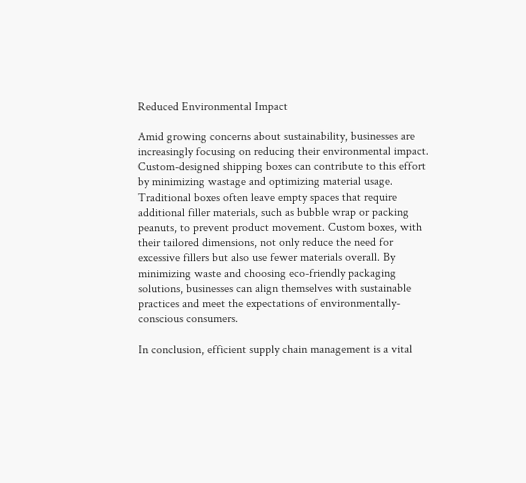Reduced Environmental Impact

Amid growing concerns about sustainability, businesses are increasingly focusing on reducing their environmental impact. Custom-designed shipping boxes can contribute to this effort by minimizing wastage and optimizing material usage. Traditional boxes often leave empty spaces that require additional filler materials, such as bubble wrap or packing peanuts, to prevent product movement. Custom boxes, with their tailored dimensions, not only reduce the need for excessive fillers but also use fewer materials overall. By minimizing waste and choosing eco-friendly packaging solutions, businesses can align themselves with sustainable practices and meet the expectations of environmentally-conscious consumers.

In conclusion, efficient supply chain management is a vital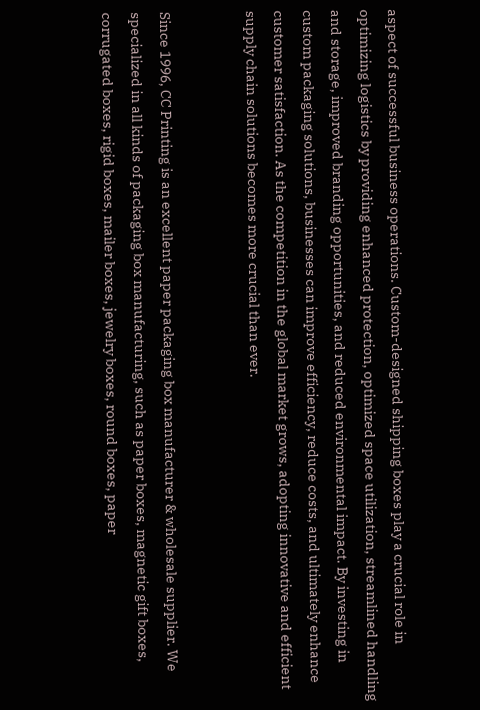aspect of successful business operations. Custom-designed shipping boxes play a crucial role in optimizing logistics by providing enhanced protection, optimized space utilization, streamlined handling and storage, improved branding opportunities, and reduced environmental impact. By investing in custom packaging solutions, businesses can improve efficiency, reduce costs, and ultimately enhance customer satisfaction. As the competition in the global market grows, adopting innovative and efficient supply chain solutions becomes more crucial than ever.


Since 1996, CC Printing is an excellent paper packaging box manufacturer & wholesale supplier. We specialized in all kinds of packaging box manufacturing, such as paper boxes, magnetic gift boxes, corrugated boxes, rigid boxes, mailer boxes, jewelry boxes, round boxes, paper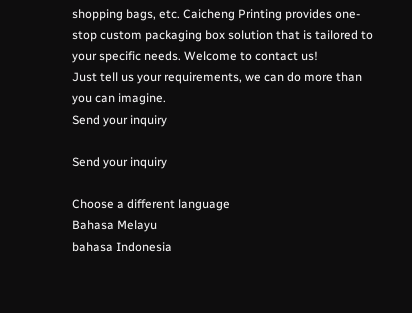shopping bags, etc. Caicheng Printing provides one-stop custom packaging box solution that is tailored to your specific needs. Welcome to contact us!
Just tell us your requirements, we can do more than you can imagine.
Send your inquiry

Send your inquiry

Choose a different language
Bahasa Melayu
bahasa Indonesia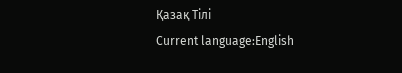Қазақ Тілі
Current language:English